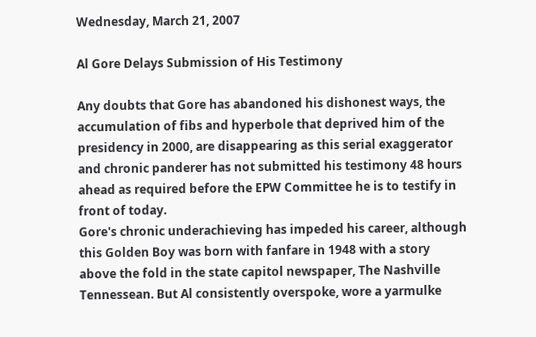Wednesday, March 21, 2007

Al Gore Delays Submission of His Testimony

Any doubts that Gore has abandoned his dishonest ways, the accumulation of fibs and hyperbole that deprived him of the presidency in 2000, are disappearing as this serial exaggerator and chronic panderer has not submitted his testimony 48 hours ahead as required before the EPW Committee he is to testify in front of today.
Gore's chronic underachieving has impeded his career, although this Golden Boy was born with fanfare in 1948 with a story above the fold in the state capitol newspaper, The Nashville Tennessean. But Al consistently overspoke, wore a yarmulke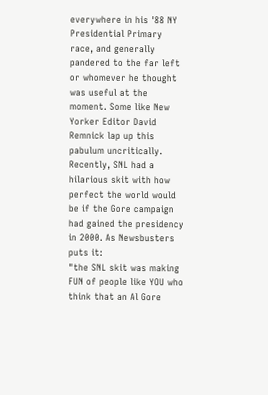everywhere in his '88 NY Presidential Primary race, and generally pandered to the far left or whomever he thought was useful at the moment. Some like New Yorker Editor David Remnick lap up this pabulum uncritically. Recently, SNL had a hilarious skit with how perfect the world would be if the Gore campaign had gained the presidency in 2000. As Newsbusters puts it:
"the SNL skit was making FUN of people like YOU who think that an Al Gore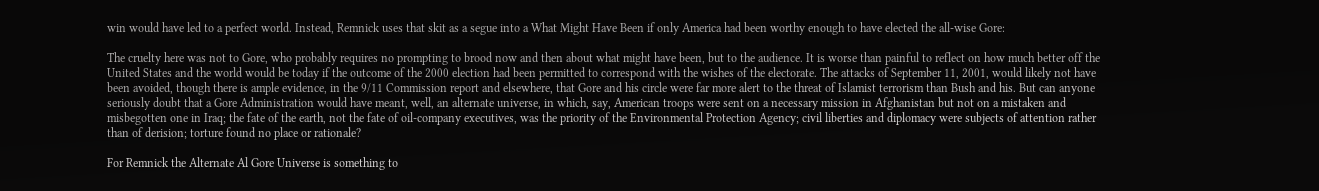win would have led to a perfect world. Instead, Remnick uses that skit as a segue into a What Might Have Been if only America had been worthy enough to have elected the all-wise Gore:

The cruelty here was not to Gore, who probably requires no prompting to brood now and then about what might have been, but to the audience. It is worse than painful to reflect on how much better off the United States and the world would be today if the outcome of the 2000 election had been permitted to correspond with the wishes of the electorate. The attacks of September 11, 2001, would likely not have been avoided, though there is ample evidence, in the 9/11 Commission report and elsewhere, that Gore and his circle were far more alert to the threat of Islamist terrorism than Bush and his. But can anyone seriously doubt that a Gore Administration would have meant, well, an alternate universe, in which, say, American troops were sent on a necessary mission in Afghanistan but not on a mistaken and misbegotten one in Iraq; the fate of the earth, not the fate of oil-company executives, was the priority of the Environmental Protection Agency; civil liberties and diplomacy were subjects of attention rather than of derision; torture found no place or rationale?

For Remnick the Alternate Al Gore Universe is something to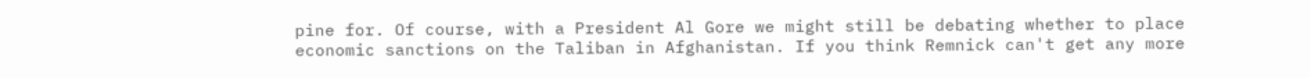pine for. Of course, with a President Al Gore we might still be debating whether to place economic sanctions on the Taliban in Afghanistan. If you think Remnick can't get any more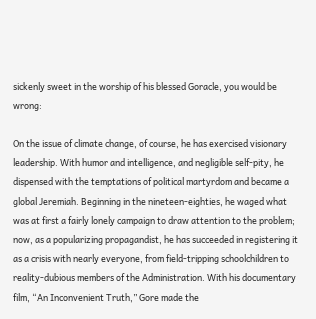sickenly sweet in the worship of his blessed Goracle, you would be wrong:

On the issue of climate change, of course, he has exercised visionary leadership. With humor and intelligence, and negligible self-pity, he dispensed with the temptations of political martyrdom and became a global Jeremiah. Beginning in the nineteen-eighties, he waged what was at first a fairly lonely campaign to draw attention to the problem; now, as a popularizing propagandist, he has succeeded in registering it as a crisis with nearly everyone, from field-tripping schoolchildren to reality-dubious members of the Administration. With his documentary film, “An Inconvenient Truth,” Gore made the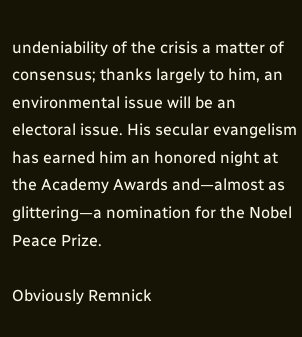undeniability of the crisis a matter of consensus; thanks largely to him, an environmental issue will be an electoral issue. His secular evangelism has earned him an honored night at the Academy Awards and—almost as glittering—a nomination for the Nobel Peace Prize.

Obviously Remnick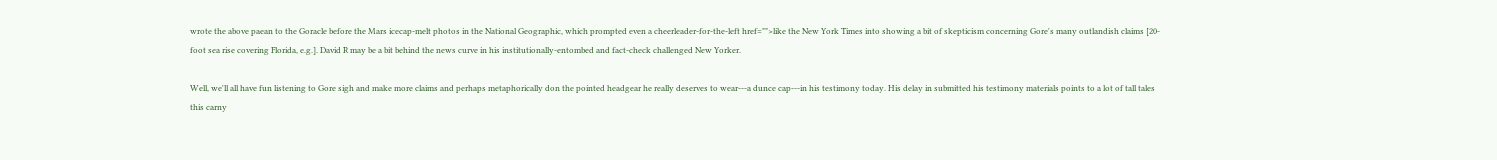wrote the above paean to the Goracle before the Mars icecap-melt photos in the National Geographic, which prompted even a cheerleader-for-the-left href="">like the New York Times into showing a bit of skepticism concerning Gore's many outlandish claims [20-foot sea rise covering Florida, e.g.]. David R may be a bit behind the news curve in his institutionally-entombed and fact-check challenged New Yorker.

Well, we'll all have fun listening to Gore sigh and make more claims and perhaps metaphorically don the pointed headgear he really deserves to wear---a dunce cap---in his testimony today. His delay in submitted his testimony materials points to a lot of tall tales this carny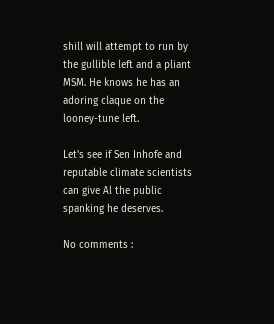shill will attempt to run by the gullible left and a pliant MSM. He knows he has an adoring claque on the looney-tune left.

Let's see if Sen Inhofe and reputable climate scientists can give Al the public spanking he deserves.

No comments :